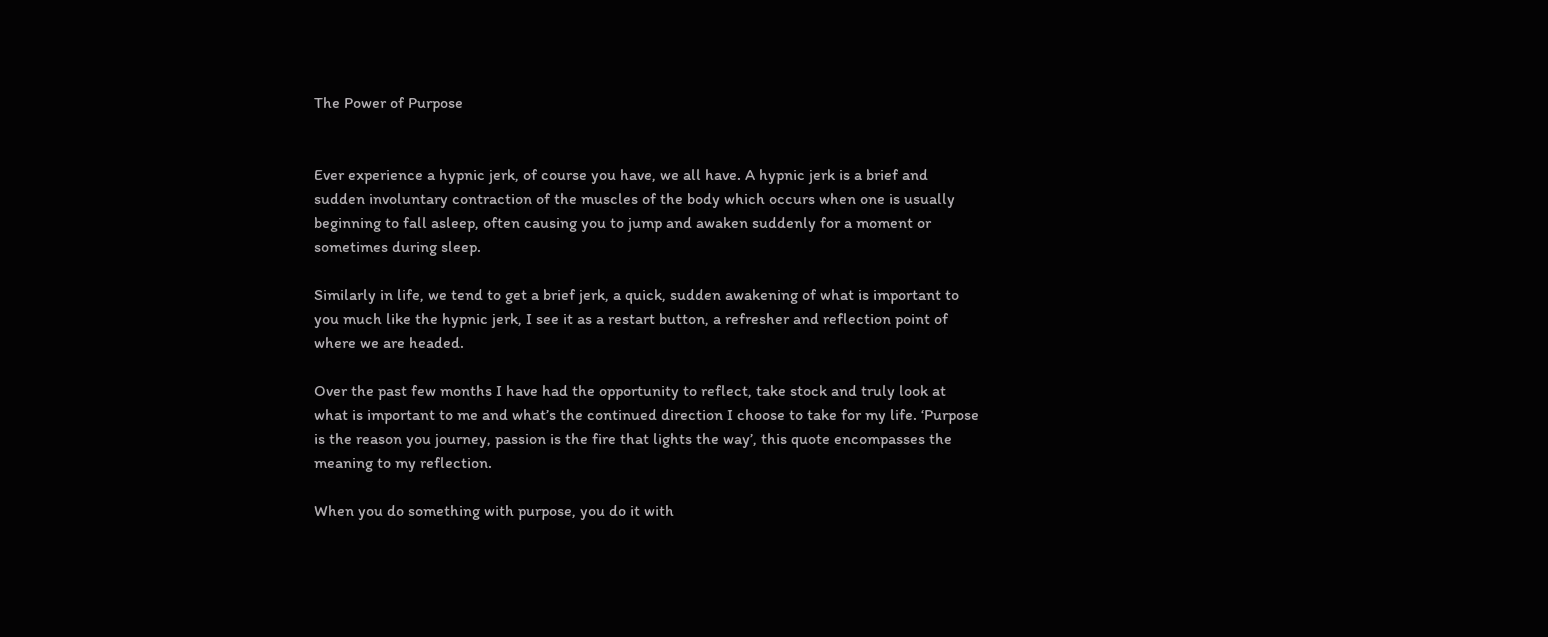The Power of Purpose


Ever experience a hypnic jerk, of course you have, we all have. A hypnic jerk is a brief and sudden involuntary contraction of the muscles of the body which occurs when one is usually beginning to fall asleep, often causing you to jump and awaken suddenly for a moment or sometimes during sleep.

Similarly in life, we tend to get a brief jerk, a quick, sudden awakening of what is important to you much like the hypnic jerk, I see it as a restart button, a refresher and reflection point of where we are headed.

Over the past few months I have had the opportunity to reflect, take stock and truly look at what is important to me and what’s the continued direction I choose to take for my life. ‘Purpose is the reason you journey, passion is the fire that lights the way’, this quote encompasses the meaning to my reflection.

When you do something with purpose, you do it with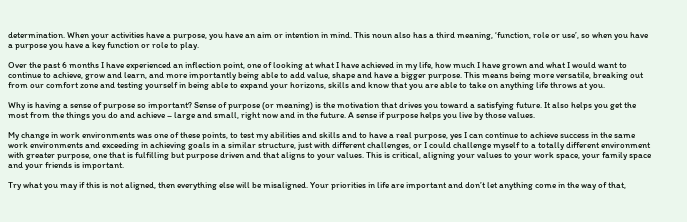determination. When your activities have a purpose, you have an aim or intention in mind. This noun also has a third meaning, ‘function, role or use’, so when you have a purpose you have a key function or role to play.

Over the past 6 months I have experienced an inflection point, one of looking at what I have achieved in my life, how much I have grown and what I would want to continue to achieve, grow and learn, and more importantly being able to add value, shape and have a bigger purpose. This means being more versatile, breaking out from our comfort zone and testing yourself in being able to expand your horizons, skills and know that you are able to take on anything life throws at you.

Why is having a sense of purpose so important? Sense of purpose (or meaning) is the motivation that drives you toward a satisfying future. It also helps you get the most from the things you do and achieve – large and small, right now and in the future. A sense if purpose helps you live by those values.

My change in work environments was one of these points, to test my abilities and skills and to have a real purpose, yes I can continue to achieve success in the same work environments and exceeding in achieving goals in a similar structure, just with different challenges, or I could challenge myself to a totally different environment with greater purpose, one that is fulfilling but purpose driven and that aligns to your values. This is critical, aligning your values to your work space, your family space and your friends is important.

Try what you may if this is not aligned, then everything else will be misaligned. Your priorities in life are important and don’t let anything come in the way of that,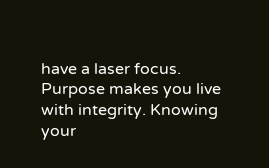have a laser focus. Purpose makes you live with integrity. Knowing your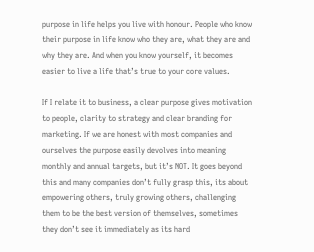purpose in life helps you live with honour. People who know their purpose in life know who they are, what they are and why they are. And when you know yourself, it becomes easier to live a life that’s true to your core values.

If I relate it to business, a clear purpose gives motivation to people, clarity to strategy and clear branding for marketing. If we are honest with most companies and ourselves the purpose easily devolves into meaning monthly and annual targets, but it’s NOT. It goes beyond this and many companies don’t fully grasp this, its about empowering others, truly growing others, challenging them to be the best version of themselves, sometimes they don’t see it immediately as its hard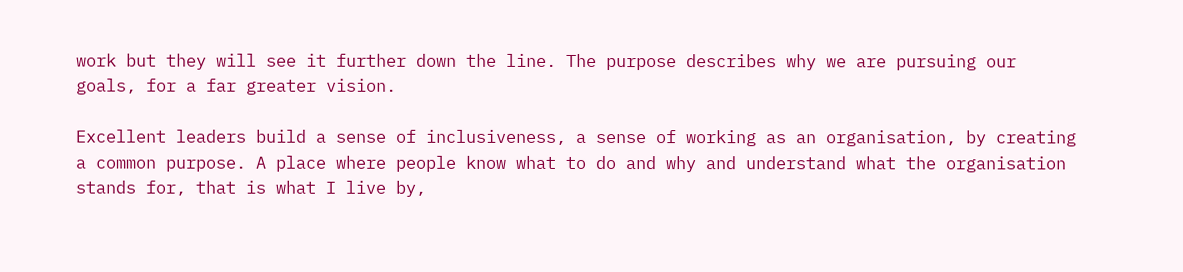work but they will see it further down the line. The purpose describes why we are pursuing our goals, for a far greater vision.

Excellent leaders build a sense of inclusiveness, a sense of working as an organisation, by creating a common purpose. A place where people know what to do and why and understand what the organisation stands for, that is what I live by,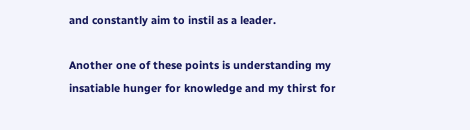and constantly aim to instil as a leader.

Another one of these points is understanding my insatiable hunger for knowledge and my thirst for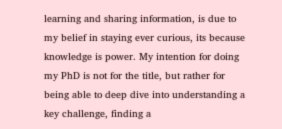learning and sharing information, is due to my belief in staying ever curious, its because knowledge is power. My intention for doing my PhD is not for the title, but rather for being able to deep dive into understanding a key challenge, finding a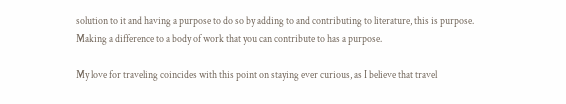solution to it and having a purpose to do so by adding to and contributing to literature, this is purpose. Making a difference to a body of work that you can contribute to has a purpose.

My love for traveling coincides with this point on staying ever curious, as I believe that travel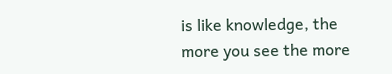is like knowledge, the more you see the more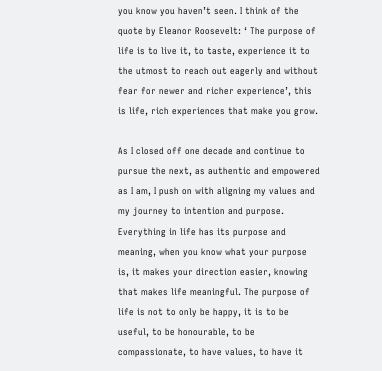you know you haven’t seen. I think of the quote by Eleanor Roosevelt: ‘ The purpose of life is to live it, to taste, experience it to the utmost to reach out eagerly and without fear for newer and richer experience’, this is life, rich experiences that make you grow.

As I closed off one decade and continue to pursue the next, as authentic and empowered as I am, I push on with aligning my values and my journey to intention and purpose. Everything in life has its purpose and meaning, when you know what your purpose is, it makes your direction easier, knowing that makes life meaningful. The purpose of life is not to only be happy, it is to be useful, to be honourable, to be compassionate, to have values, to have it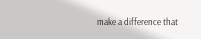make a difference that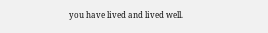you have lived and lived well.